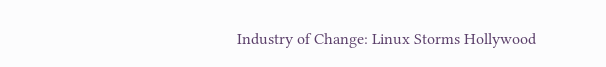Industry of Change: Linux Storms Hollywood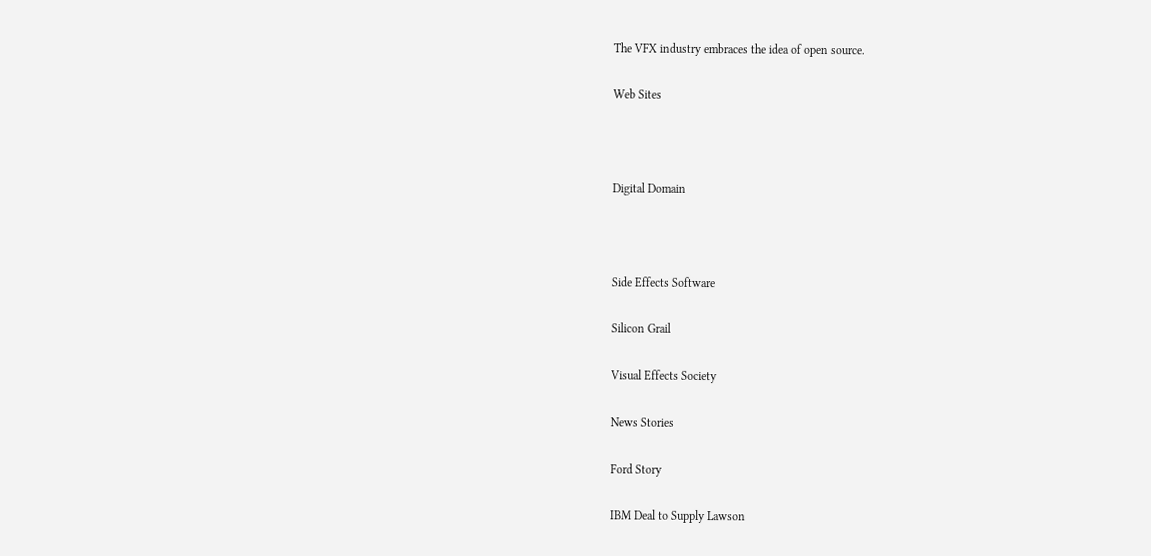The VFX industry embraces the idea of open source.

Web Sites



Digital Domain



Side Effects Software

Silicon Grail

Visual Effects Society

News Stories

Ford Story

IBM Deal to Supply Lawson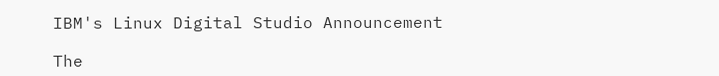IBM's Linux Digital Studio Announcement

The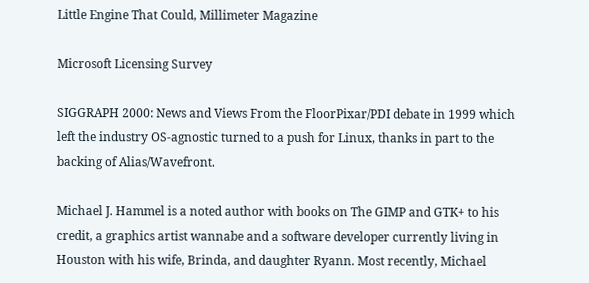Little Engine That Could, Millimeter Magazine

Microsoft Licensing Survey

SIGGRAPH 2000: News and Views From the FloorPixar/PDI debate in 1999 which left the industry OS-agnostic turned to a push for Linux, thanks in part to the backing of Alias/Wavefront.

Michael J. Hammel is a noted author with books on The GIMP and GTK+ to his credit, a graphics artist wannabe and a software developer currently living in Houston with his wife, Brinda, and daughter Ryann. Most recently, Michael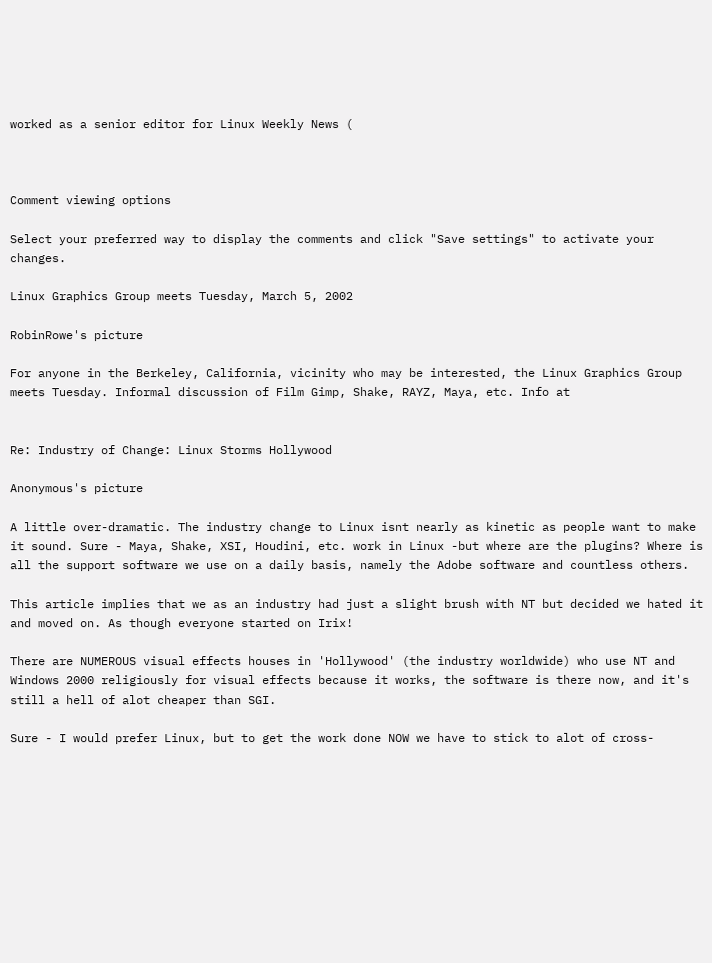worked as a senior editor for Linux Weekly News (



Comment viewing options

Select your preferred way to display the comments and click "Save settings" to activate your changes.

Linux Graphics Group meets Tuesday, March 5, 2002

RobinRowe's picture

For anyone in the Berkeley, California, vicinity who may be interested, the Linux Graphics Group meets Tuesday. Informal discussion of Film Gimp, Shake, RAYZ, Maya, etc. Info at


Re: Industry of Change: Linux Storms Hollywood

Anonymous's picture

A little over-dramatic. The industry change to Linux isnt nearly as kinetic as people want to make it sound. Sure - Maya, Shake, XSI, Houdini, etc. work in Linux -but where are the plugins? Where is all the support software we use on a daily basis, namely the Adobe software and countless others.

This article implies that we as an industry had just a slight brush with NT but decided we hated it and moved on. As though everyone started on Irix!

There are NUMEROUS visual effects houses in 'Hollywood' (the industry worldwide) who use NT and Windows 2000 religiously for visual effects because it works, the software is there now, and it's still a hell of alot cheaper than SGI.

Sure - I would prefer Linux, but to get the work done NOW we have to stick to alot of cross-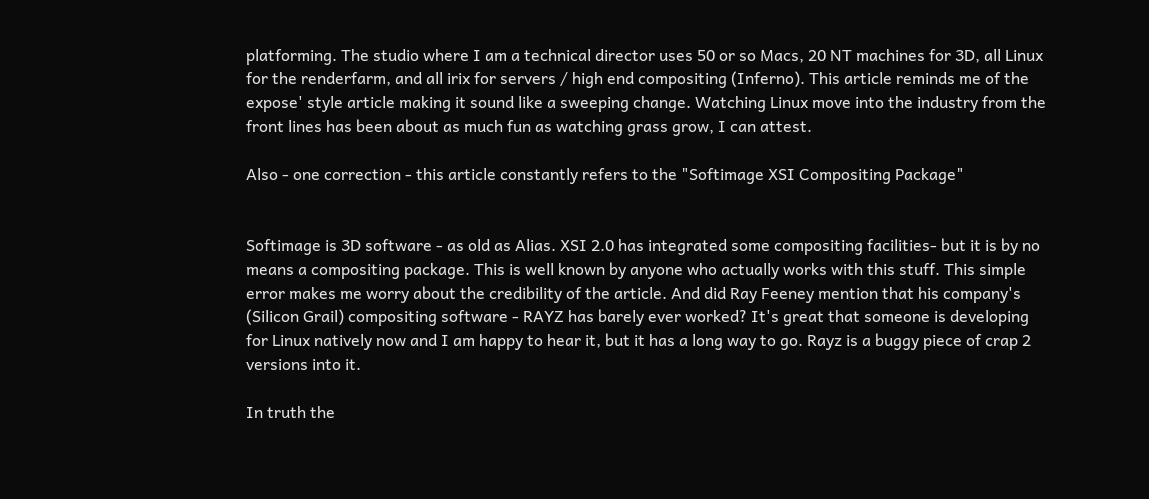platforming. The studio where I am a technical director uses 50 or so Macs, 20 NT machines for 3D, all Linux for the renderfarm, and all irix for servers / high end compositing (Inferno). This article reminds me of the expose' style article making it sound like a sweeping change. Watching Linux move into the industry from the front lines has been about as much fun as watching grass grow, I can attest.

Also - one correction - this article constantly refers to the "Softimage XSI Compositing Package"


Softimage is 3D software - as old as Alias. XSI 2.0 has integrated some compositing facilities- but it is by no means a compositing package. This is well known by anyone who actually works with this stuff. This simple error makes me worry about the credibility of the article. And did Ray Feeney mention that his company's (Silicon Grail) compositing software - RAYZ has barely ever worked? It's great that someone is developing for Linux natively now and I am happy to hear it, but it has a long way to go. Rayz is a buggy piece of crap 2 versions into it.

In truth the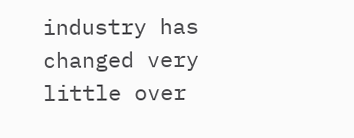industry has changed very little over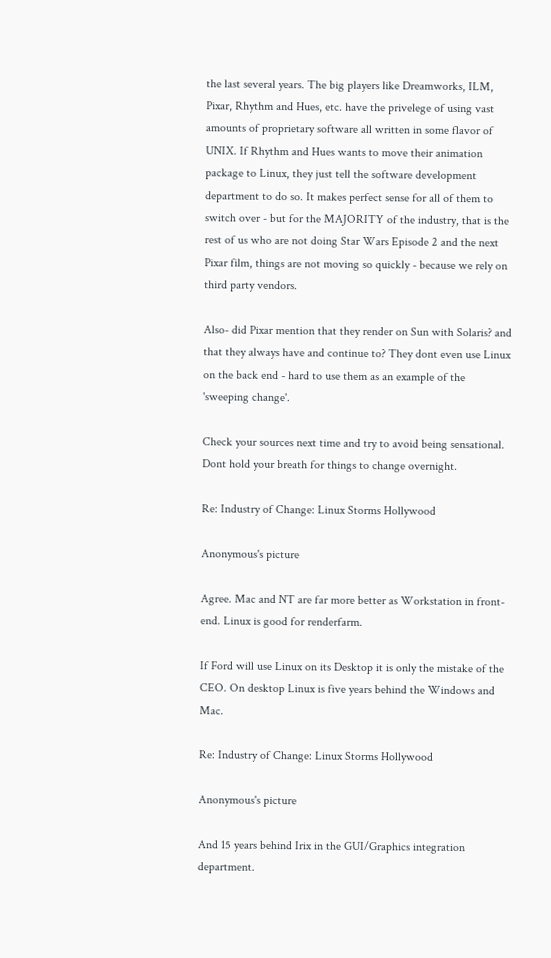the last several years. The big players like Dreamworks, ILM, Pixar, Rhythm and Hues, etc. have the privelege of using vast amounts of proprietary software all written in some flavor of UNIX. If Rhythm and Hues wants to move their animation package to Linux, they just tell the software development department to do so. It makes perfect sense for all of them to switch over - but for the MAJORITY of the industry, that is the rest of us who are not doing Star Wars Episode 2 and the next Pixar film, things are not moving so quickly - because we rely on third party vendors.

Also- did Pixar mention that they render on Sun with Solaris? and that they always have and continue to? They dont even use Linux on the back end - hard to use them as an example of the 'sweeping change'.

Check your sources next time and try to avoid being sensational. Dont hold your breath for things to change overnight.

Re: Industry of Change: Linux Storms Hollywood

Anonymous's picture

Agree. Mac and NT are far more better as Workstation in front-end. Linux is good for renderfarm.

If Ford will use Linux on its Desktop it is only the mistake of the CEO. On desktop Linux is five years behind the Windows and Mac.

Re: Industry of Change: Linux Storms Hollywood

Anonymous's picture

And 15 years behind Irix in the GUI/Graphics integration department.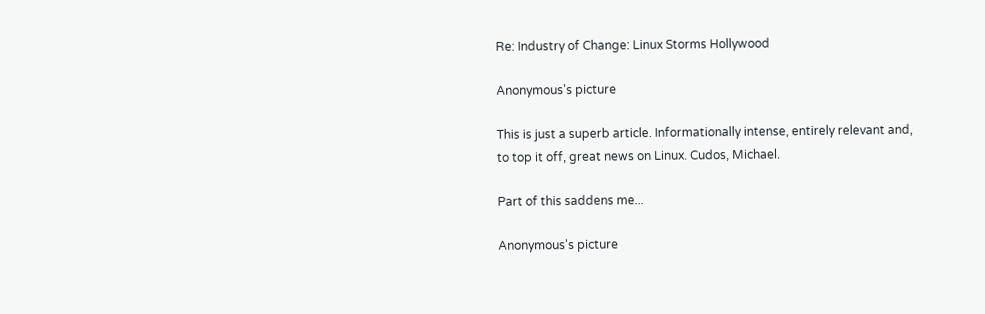Re: Industry of Change: Linux Storms Hollywood

Anonymous's picture

This is just a superb article. Informationally intense, entirely relevant and, to top it off, great news on Linux. Cudos, Michael.

Part of this saddens me...

Anonymous's picture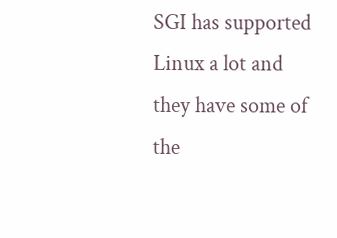SGI has supported Linux a lot and they have some of the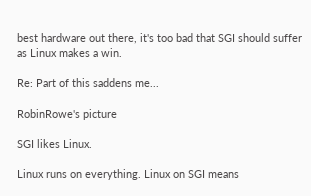best hardware out there, it's too bad that SGI should suffer as Linux makes a win.

Re: Part of this saddens me...

RobinRowe's picture

SGI likes Linux.

Linux runs on everything. Linux on SGI means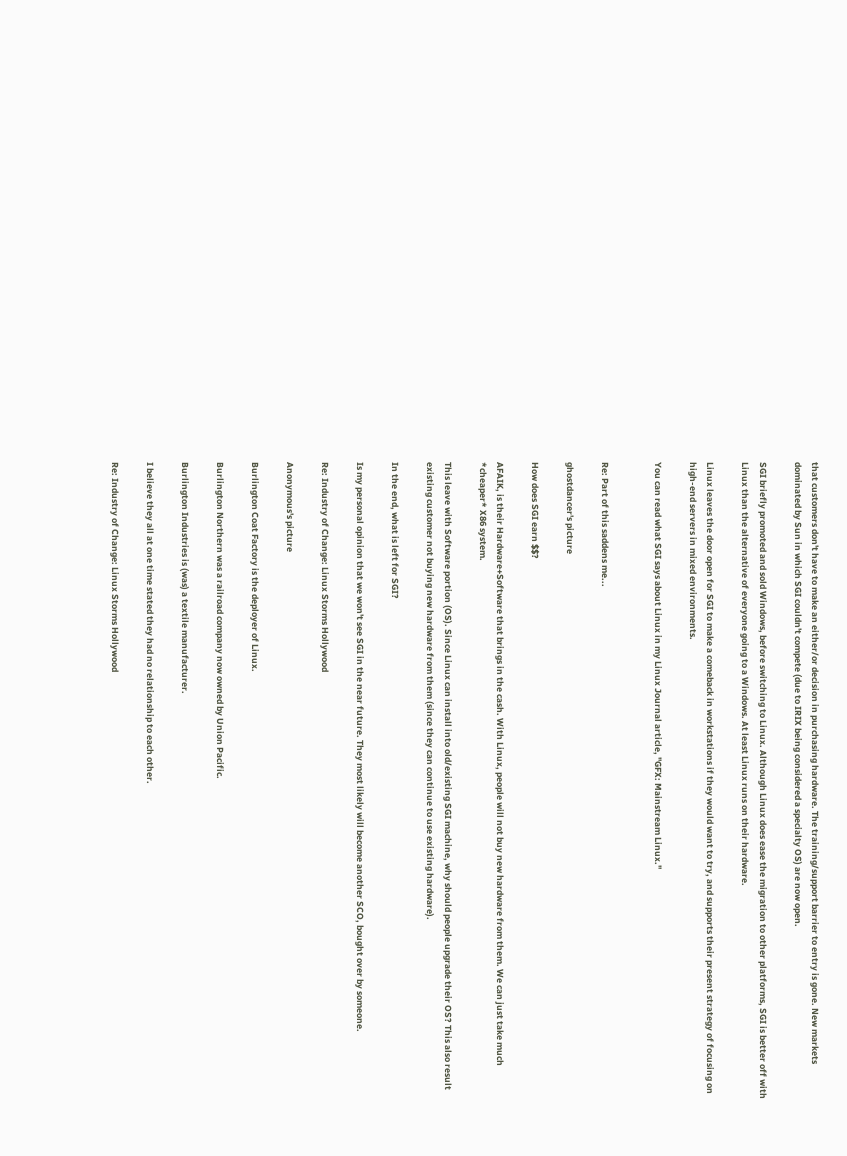that customers don't have to make an either/or decision in purchasing hardware. The training/support barrier to entry is gone. New markets dominated by Sun in which SGI couldn't compete (due to IRIX being considered a specialty OS) are now open.

SGI briefly promoted and sold Windows, before switching to Linux. Although Linux does ease the migration to other platforms, SGI is better off with Linux than the alternative of everyone going to a Windows. At least Linux runs on their hardware.

Linux leaves the door open for SGI to make a comeback in workstations if they would want to try, and supports their present strategy of focusing on high-end servers in mixed environments.

You can read what SGI says about Linux in my Linux Journal article, "GFX: Mainstream Linux."


Re: Part of this saddens me...

ghostdancer's picture

How does SGI earn $$?

AFAIK, is their Hardware+Software that brings in the cash. With Linux, people will not buy new hardware from them. We can just take much *cheaper* X86 system.

This leave with Software portion (OS). Since Linux can install into old/existing SGI machine, why should people upgrade their OS? This also result existing customer not buying new hardware from them (since they can continue to use existing hardware).

In the end, what is left for SGI?

Is my personal opinion that we won't see SGI in the near future. They most likely will become another SCO, bought over by someone.

Re: Industry of Change: Linux Storms Hollywood

Anonymous's picture

Burlington Coat Factory is the deployer of Linux.

Burlington Northern was a railroad company now owned by Union Pacific.

Burlington Industries is (was) a textile manufacturer.

I believe they all at one time stated they had no relationship to each other.

Re: Industry of Change: Linux Storms Hollywood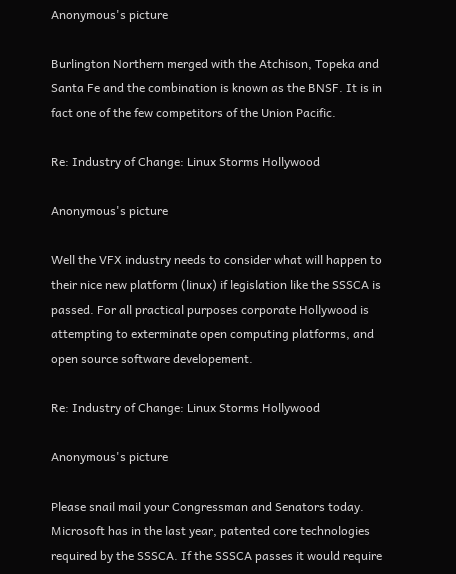Anonymous's picture

Burlington Northern merged with the Atchison, Topeka and Santa Fe and the combination is known as the BNSF. It is in fact one of the few competitors of the Union Pacific.

Re: Industry of Change: Linux Storms Hollywood

Anonymous's picture

Well the VFX industry needs to consider what will happen to their nice new platform (linux) if legislation like the SSSCA is passed. For all practical purposes corporate Hollywood is attempting to exterminate open computing platforms, and open source software developement.

Re: Industry of Change: Linux Storms Hollywood

Anonymous's picture

Please snail mail your Congressman and Senators today. Microsoft has in the last year, patented core technologies required by the SSSCA. If the SSSCA passes it would require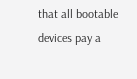that all bootable devices pay a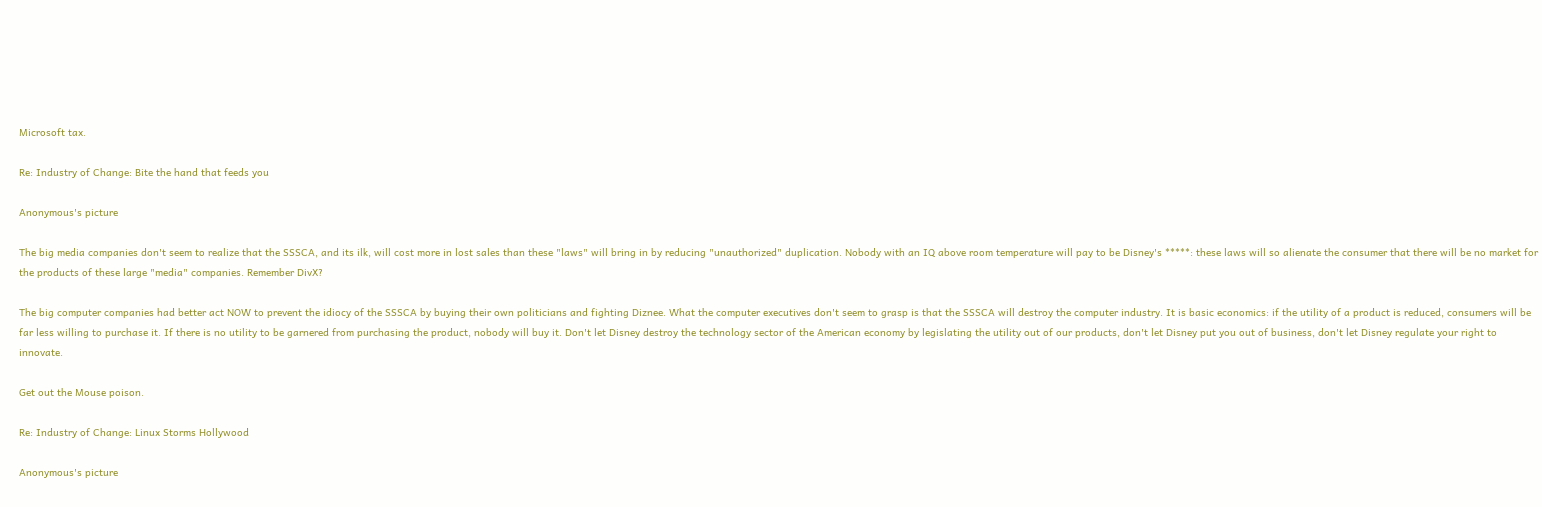Microsoft tax.

Re: Industry of Change: Bite the hand that feeds you

Anonymous's picture

The big media companies don't seem to realize that the SSSCA, and its ilk, will cost more in lost sales than these "laws" will bring in by reducing "unauthorized" duplication. Nobody with an IQ above room temperature will pay to be Disney's *****: these laws will so alienate the consumer that there will be no market for the products of these large "media" companies. Remember DivX?

The big computer companies had better act NOW to prevent the idiocy of the SSSCA by buying their own politicians and fighting Diznee. What the computer executives don't seem to grasp is that the SSSCA will destroy the computer industry. It is basic economics: if the utility of a product is reduced, consumers will be far less willing to purchase it. If there is no utility to be garnered from purchasing the product, nobody will buy it. Don't let Disney destroy the technology sector of the American economy by legislating the utility out of our products, don't let Disney put you out of business, don't let Disney regulate your right to innovate.

Get out the Mouse poison.

Re: Industry of Change: Linux Storms Hollywood

Anonymous's picture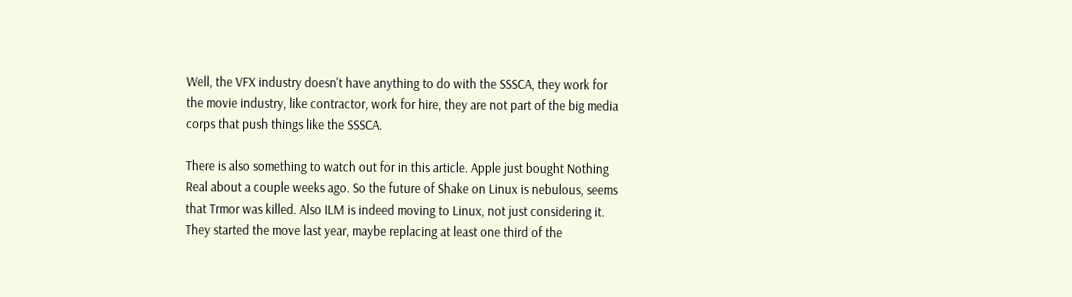Well, the VFX industry doesn't have anything to do with the SSSCA, they work for the movie industry, like contractor, work for hire, they are not part of the big media corps that push things like the SSSCA.

There is also something to watch out for in this article. Apple just bought Nothing Real about a couple weeks ago. So the future of Shake on Linux is nebulous, seems that Trmor was killed. Also ILM is indeed moving to Linux, not just considering it. They started the move last year, maybe replacing at least one third of the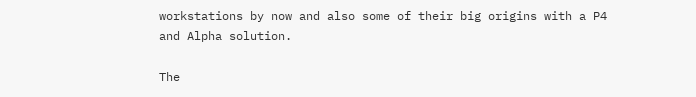workstations by now and also some of their big origins with a P4 and Alpha solution.

The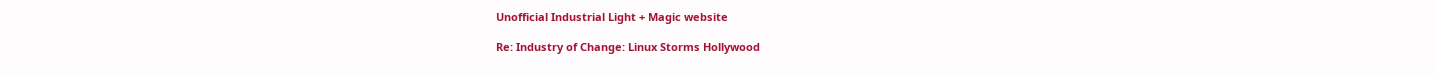Unofficial Industrial Light + Magic website

Re: Industry of Change: Linux Storms Hollywood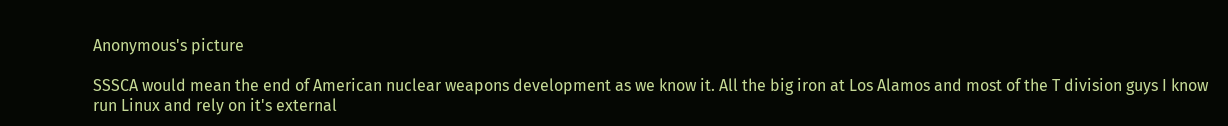Anonymous's picture

SSSCA would mean the end of American nuclear weapons development as we know it. All the big iron at Los Alamos and most of the T division guys I know run Linux and rely on it's external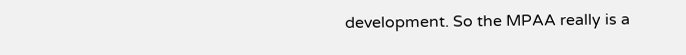development. So the MPAA really is a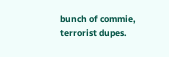bunch of commie, terrorist dupes.